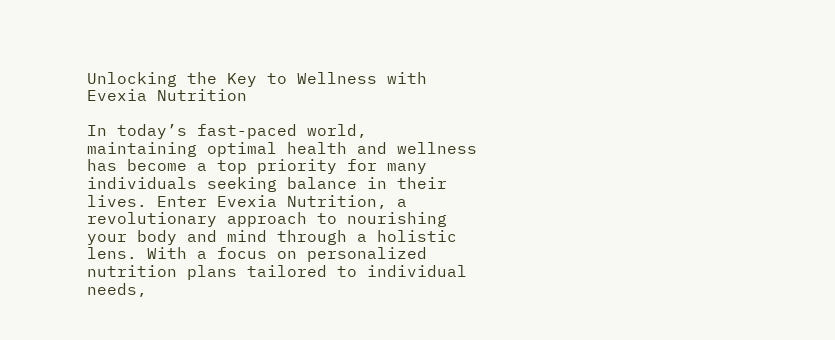Unlocking the Key to Wellness with Evexia Nutrition

In today’s fast-paced world, maintaining optimal health and wellness has become a top priority for many individuals seeking balance in their lives. Enter Evexia Nutrition, a revolutionary approach to nourishing your body and mind through a holistic lens. With a focus on personalized nutrition plans tailored to individual needs,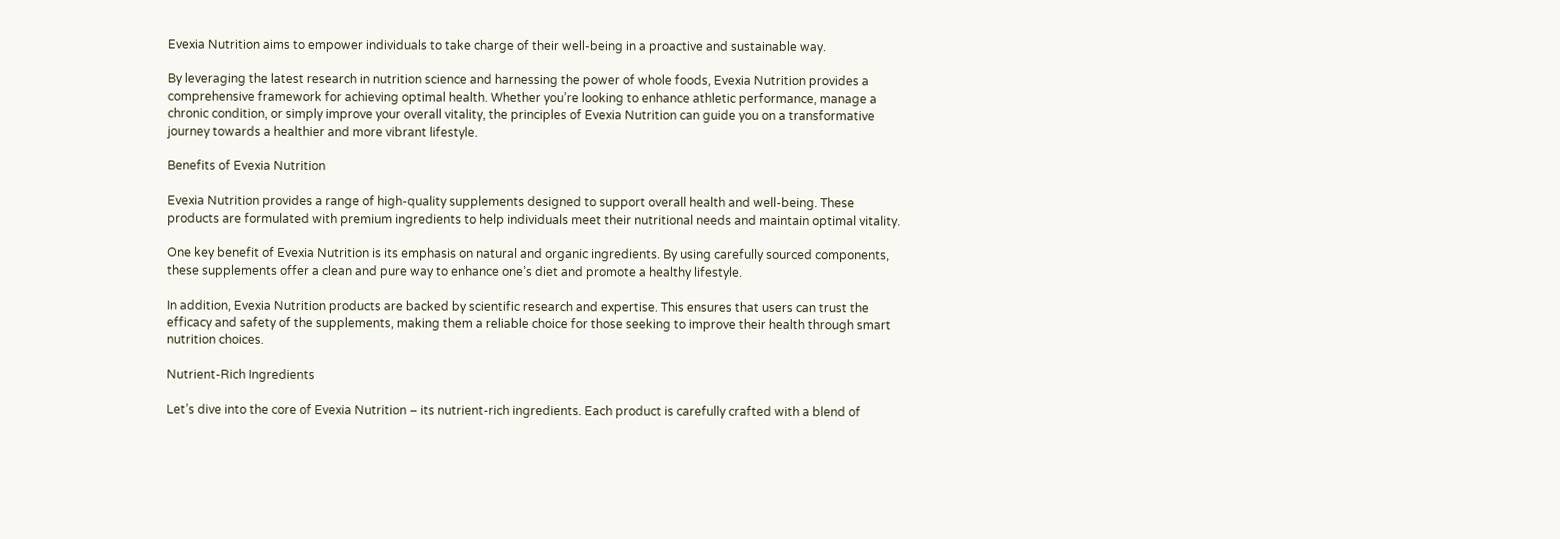Evexia Nutrition aims to empower individuals to take charge of their well-being in a proactive and sustainable way.

By leveraging the latest research in nutrition science and harnessing the power of whole foods, Evexia Nutrition provides a comprehensive framework for achieving optimal health. Whether you’re looking to enhance athletic performance, manage a chronic condition, or simply improve your overall vitality, the principles of Evexia Nutrition can guide you on a transformative journey towards a healthier and more vibrant lifestyle.

Benefits of Evexia Nutrition

Evexia Nutrition provides a range of high-quality supplements designed to support overall health and well-being. These products are formulated with premium ingredients to help individuals meet their nutritional needs and maintain optimal vitality.

One key benefit of Evexia Nutrition is its emphasis on natural and organic ingredients. By using carefully sourced components, these supplements offer a clean and pure way to enhance one’s diet and promote a healthy lifestyle.

In addition, Evexia Nutrition products are backed by scientific research and expertise. This ensures that users can trust the efficacy and safety of the supplements, making them a reliable choice for those seeking to improve their health through smart nutrition choices.

Nutrient-Rich Ingredients

Let’s dive into the core of Evexia Nutrition – its nutrient-rich ingredients. Each product is carefully crafted with a blend of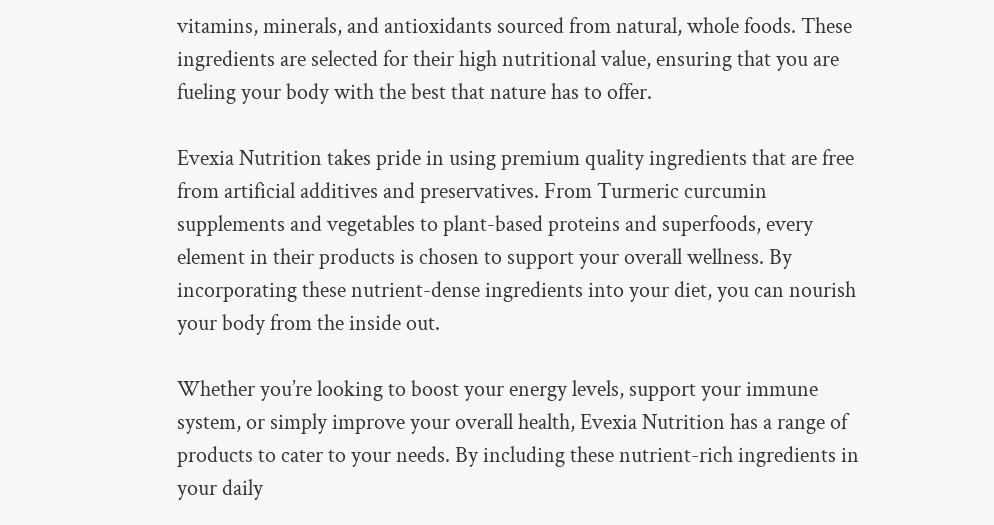vitamins, minerals, and antioxidants sourced from natural, whole foods. These ingredients are selected for their high nutritional value, ensuring that you are fueling your body with the best that nature has to offer.

Evexia Nutrition takes pride in using premium quality ingredients that are free from artificial additives and preservatives. From Turmeric curcumin supplements and vegetables to plant-based proteins and superfoods, every element in their products is chosen to support your overall wellness. By incorporating these nutrient-dense ingredients into your diet, you can nourish your body from the inside out.

Whether you’re looking to boost your energy levels, support your immune system, or simply improve your overall health, Evexia Nutrition has a range of products to cater to your needs. By including these nutrient-rich ingredients in your daily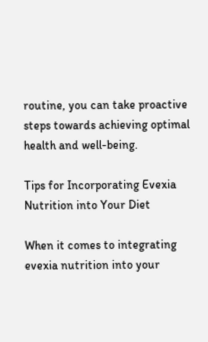routine, you can take proactive steps towards achieving optimal health and well-being.

Tips for Incorporating Evexia Nutrition into Your Diet

When it comes to integrating evexia nutrition into your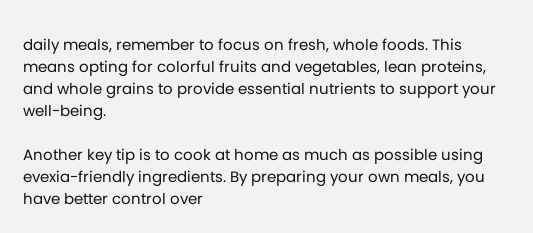daily meals, remember to focus on fresh, whole foods. This means opting for colorful fruits and vegetables, lean proteins, and whole grains to provide essential nutrients to support your well-being.

Another key tip is to cook at home as much as possible using evexia-friendly ingredients. By preparing your own meals, you have better control over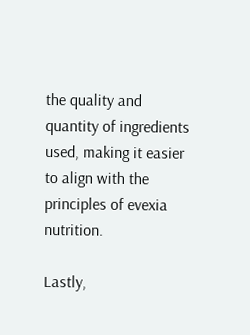the quality and quantity of ingredients used, making it easier to align with the principles of evexia nutrition.

Lastly,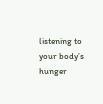listening to your body’s hunger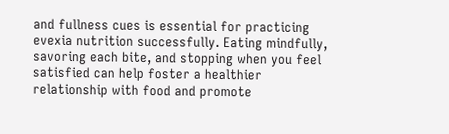and fullness cues is essential for practicing evexia nutrition successfully. Eating mindfully, savoring each bite, and stopping when you feel satisfied can help foster a healthier relationship with food and promote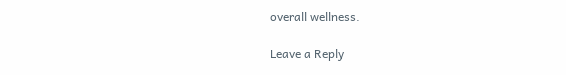overall wellness.

Leave a Reply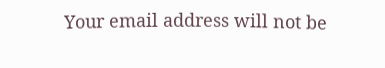Your email address will not be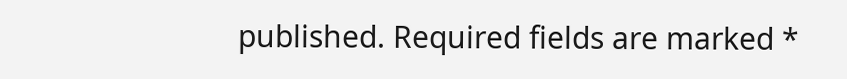published. Required fields are marked *